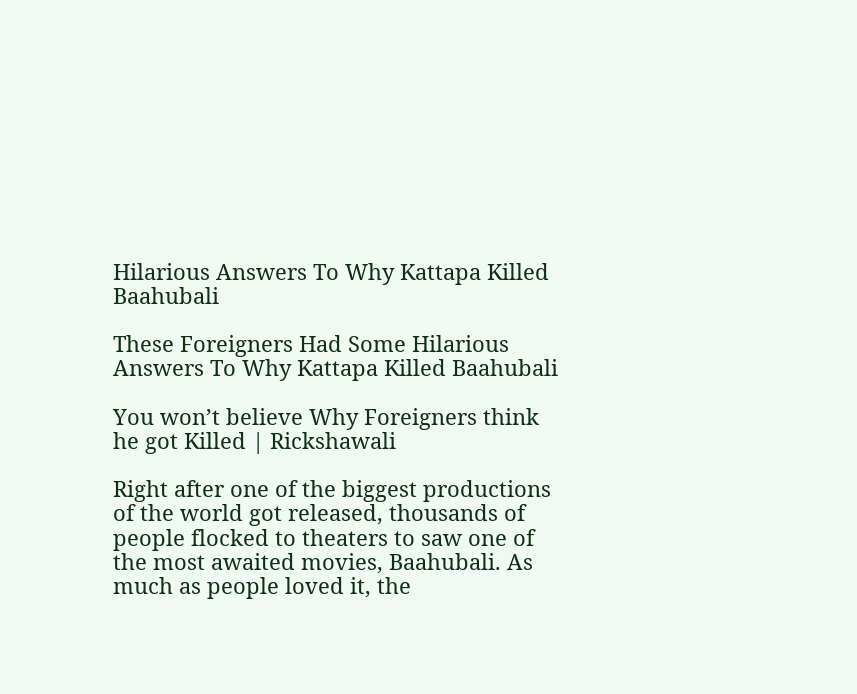Hilarious Answers To Why Kattapa Killed Baahubali

These Foreigners Had Some Hilarious Answers To Why Kattapa Killed Baahubali

You won’t believe Why Foreigners think he got Killed | Rickshawali

Right after one of the biggest productions of the world got released, thousands of people flocked to theaters to saw one of the most awaited movies, Baahubali. As much as people loved it, the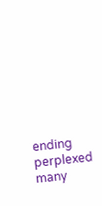ending perplexed many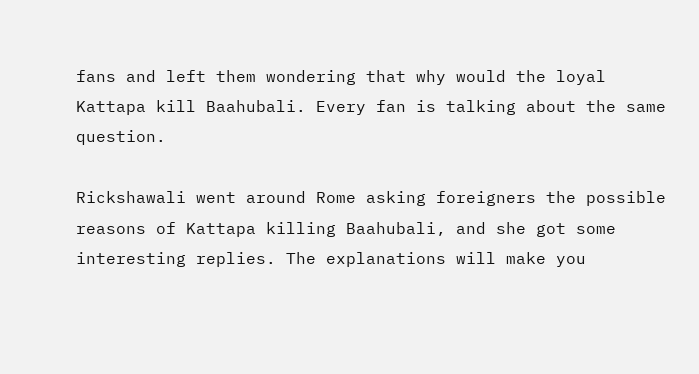fans and left them wondering that why would the loyal Kattapa kill Baahubali. Every fan is talking about the same question.

Rickshawali went around Rome asking foreigners the possible reasons of Kattapa killing Baahubali, and she got some interesting replies. The explanations will make you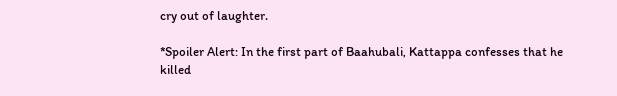cry out of laughter.

*Spoiler Alert: In the first part of Baahubali, Kattappa confesses that he killed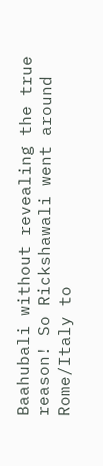Baahubali without revealing the true reason! So Rickshawali went around Rome/Italy to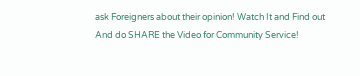ask Foreigners about their opinion! Watch It and Find out And do SHARE the Video for Community Service!